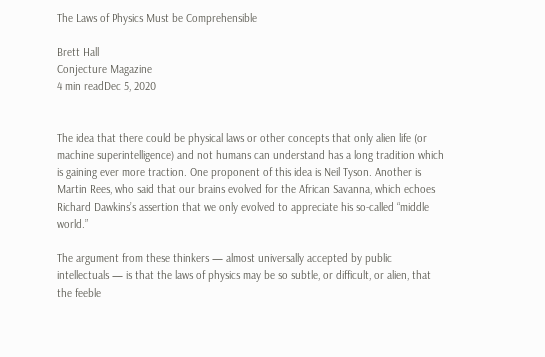The Laws of Physics Must be Comprehensible

Brett Hall
Conjecture Magazine
4 min readDec 5, 2020


The idea that there could be physical laws or other concepts that only alien life (or machine superintelligence) and not humans can understand has a long tradition which is gaining ever more traction. One proponent of this idea is Neil Tyson. Another is Martin Rees, who said that our brains evolved for the African Savanna, which echoes Richard Dawkins’s assertion that we only evolved to appreciate his so-called “middle world.”

The argument from these thinkers — almost universally accepted by public intellectuals — is that the laws of physics may be so subtle, or difficult, or alien, that the feeble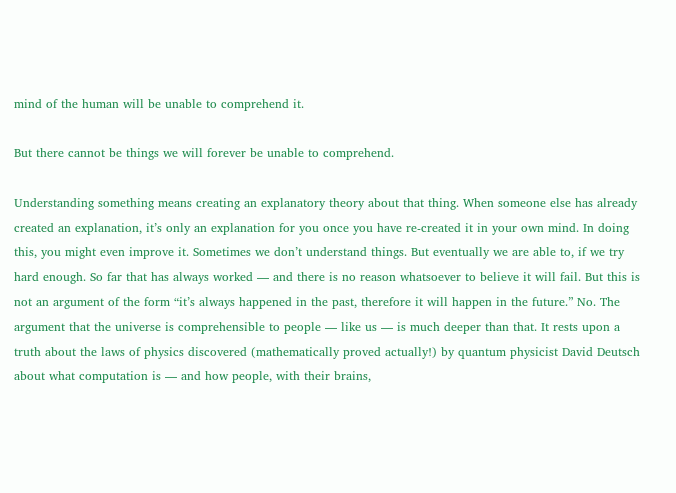mind of the human will be unable to comprehend it.

But there cannot be things we will forever be unable to comprehend.

Understanding something means creating an explanatory theory about that thing. When someone else has already created an explanation, it’s only an explanation for you once you have re-created it in your own mind. In doing this, you might even improve it. Sometimes we don’t understand things. But eventually we are able to, if we try hard enough. So far that has always worked — and there is no reason whatsoever to believe it will fail. But this is not an argument of the form “it’s always happened in the past, therefore it will happen in the future.” No. The argument that the universe is comprehensible to people — like us — is much deeper than that. It rests upon a truth about the laws of physics discovered (mathematically proved actually!) by quantum physicist David Deutsch about what computation is — and how people, with their brains,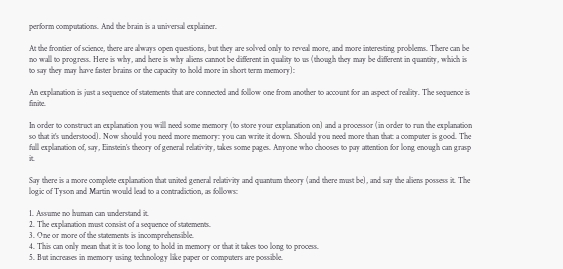perform computations. And the brain is a universal explainer.

At the frontier of science, there are always open questions, but they are solved only to reveal more, and more interesting problems. There can be no wall to progress. Here is why, and here is why aliens cannot be different in quality to us (though they may be different in quantity, which is to say they may have faster brains or the capacity to hold more in short term memory):

An explanation is just a sequence of statements that are connected and follow one from another to account for an aspect of reality. The sequence is finite.

In order to construct an explanation you will need some memory (to store your explanation on) and a processor (in order to run the explanation so that it’s understood). Now should you need more memory: you can write it down. Should you need more than that: a computer is good. The full explanation of, say, Einstein’s theory of general relativity, takes some pages. Anyone who chooses to pay attention for long enough can grasp it.

Say there is a more complete explanation that united general relativity and quantum theory (and there must be), and say the aliens possess it. The logic of Tyson and Martin would lead to a contradiction, as follows:

1. Assume no human can understand it.
2. The explanation must consist of a sequence of statements.
3. One or more of the statements is incomprehensible.
4. This can only mean that it is too long to hold in memory or that it takes too long to process.
5. But increases in memory using technology like paper or computers are possible.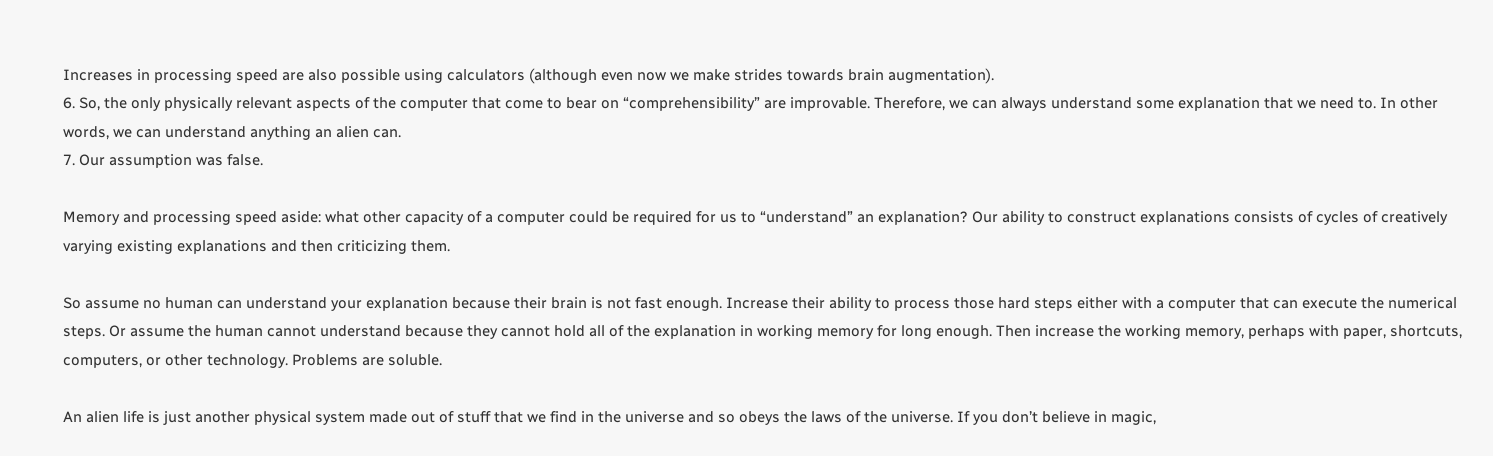Increases in processing speed are also possible using calculators (although even now we make strides towards brain augmentation).
6. So, the only physically relevant aspects of the computer that come to bear on “comprehensibility” are improvable. Therefore, we can always understand some explanation that we need to. In other words, we can understand anything an alien can.
7. Our assumption was false.

Memory and processing speed aside: what other capacity of a computer could be required for us to “understand” an explanation? Our ability to construct explanations consists of cycles of creatively varying existing explanations and then criticizing them.

So assume no human can understand your explanation because their brain is not fast enough. Increase their ability to process those hard steps either with a computer that can execute the numerical steps. Or assume the human cannot understand because they cannot hold all of the explanation in working memory for long enough. Then increase the working memory, perhaps with paper, shortcuts, computers, or other technology. Problems are soluble.

An alien life is just another physical system made out of stuff that we find in the universe and so obeys the laws of the universe. If you don’t believe in magic,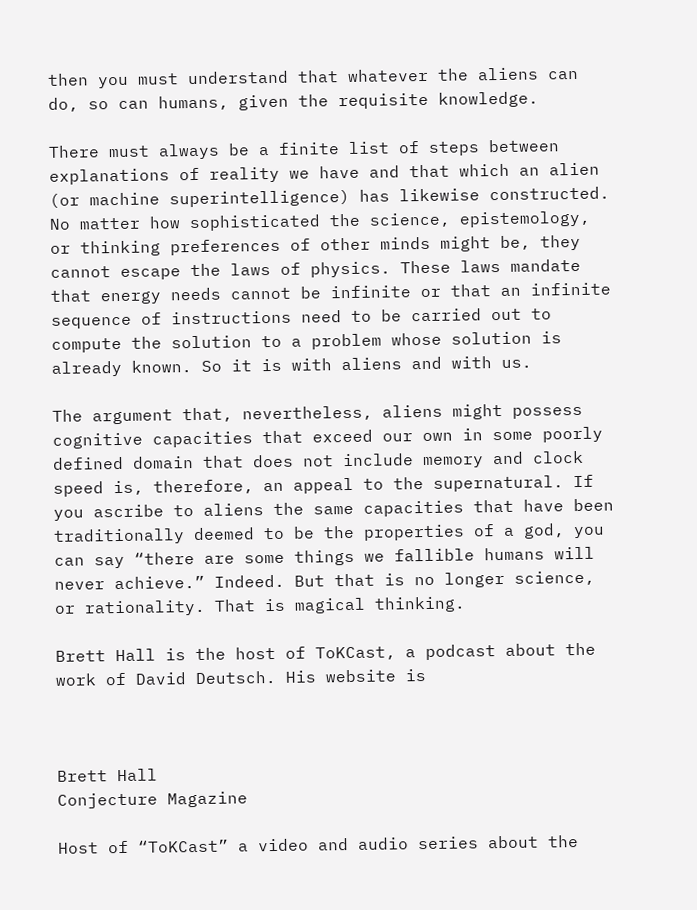then you must understand that whatever the aliens can do, so can humans, given the requisite knowledge.

There must always be a finite list of steps between explanations of reality we have and that which an alien (or machine superintelligence) has likewise constructed. No matter how sophisticated the science, epistemology, or thinking preferences of other minds might be, they cannot escape the laws of physics. These laws mandate that energy needs cannot be infinite or that an infinite sequence of instructions need to be carried out to compute the solution to a problem whose solution is already known. So it is with aliens and with us.

The argument that, nevertheless, aliens might possess cognitive capacities that exceed our own in some poorly defined domain that does not include memory and clock speed is, therefore, an appeal to the supernatural. If you ascribe to aliens the same capacities that have been traditionally deemed to be the properties of a god, you can say “there are some things we fallible humans will never achieve.” Indeed. But that is no longer science, or rationality. That is magical thinking.

Brett Hall is the host of ToKCast, a podcast about the work of David Deutsch. His website is



Brett Hall
Conjecture Magazine

Host of “ToKCast” a video and audio series about the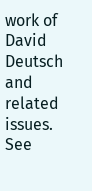work of David Deutsch and related issues. See